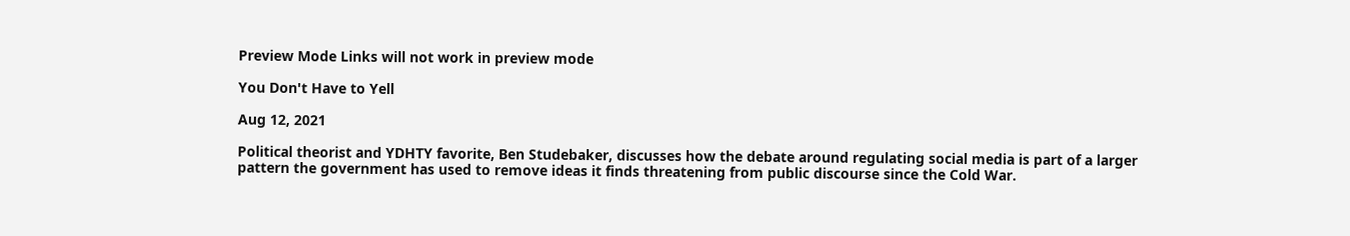Preview Mode Links will not work in preview mode

You Don't Have to Yell

Aug 12, 2021

Political theorist and YDHTY favorite, Ben Studebaker, discusses how the debate around regulating social media is part of a larger pattern the government has used to remove ideas it finds threatening from public discourse since the Cold War.